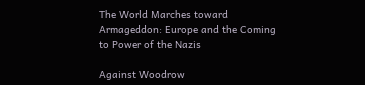The World Marches toward Armageddon: Europe and the Coming to Power of the Nazis

Against Woodrow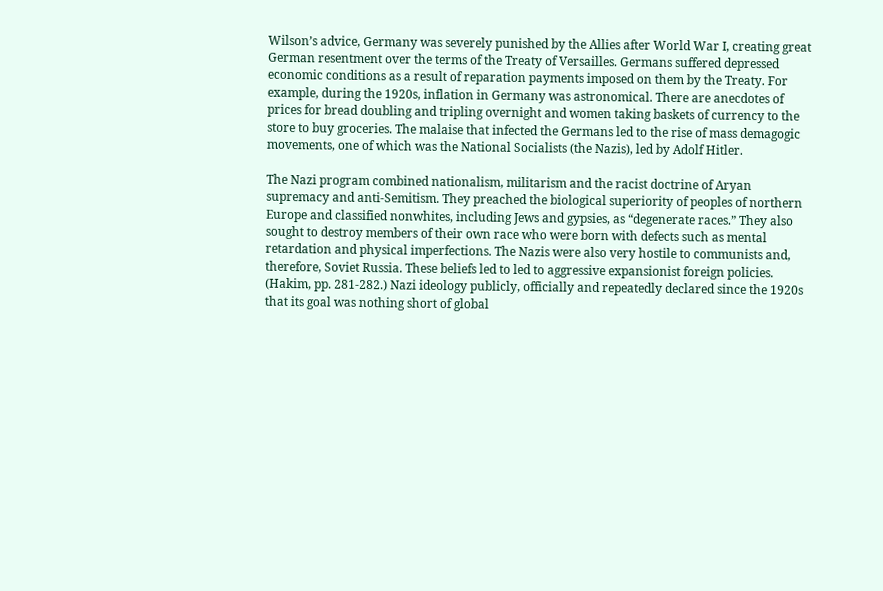Wilson’s advice, Germany was severely punished by the Allies after World War I, creating great German resentment over the terms of the Treaty of Versailles. Germans suffered depressed economic conditions as a result of reparation payments imposed on them by the Treaty. For example, during the 1920s, inflation in Germany was astronomical. There are anecdotes of prices for bread doubling and tripling overnight and women taking baskets of currency to the store to buy groceries. The malaise that infected the Germans led to the rise of mass demagogic movements, one of which was the National Socialists (the Nazis), led by Adolf Hitler.

The Nazi program combined nationalism, militarism and the racist doctrine of Aryan supremacy and anti-Semitism. They preached the biological superiority of peoples of northern Europe and classified nonwhites, including Jews and gypsies, as “degenerate races.” They also sought to destroy members of their own race who were born with defects such as mental retardation and physical imperfections. The Nazis were also very hostile to communists and, therefore, Soviet Russia. These beliefs led to led to aggressive expansionist foreign policies. (Hakim, pp. 281-282.) Nazi ideology publicly, officially and repeatedly declared since the 1920s that its goal was nothing short of global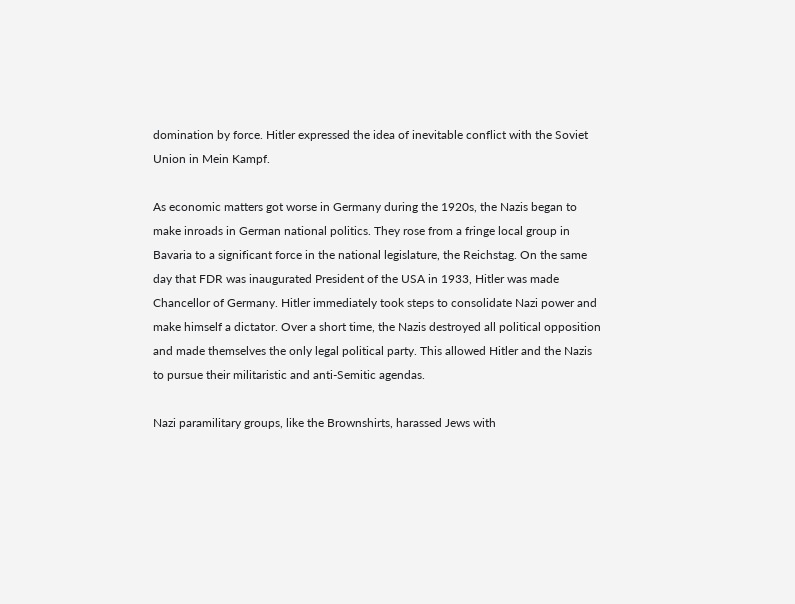domination by force. Hitler expressed the idea of inevitable conflict with the Soviet Union in Mein Kampf.

As economic matters got worse in Germany during the 1920s, the Nazis began to make inroads in German national politics. They rose from a fringe local group in Bavaria to a significant force in the national legislature, the Reichstag. On the same day that FDR was inaugurated President of the USA in 1933, Hitler was made Chancellor of Germany. Hitler immediately took steps to consolidate Nazi power and make himself a dictator. Over a short time, the Nazis destroyed all political opposition and made themselves the only legal political party. This allowed Hitler and the Nazis to pursue their militaristic and anti-Semitic agendas.

Nazi paramilitary groups, like the Brownshirts, harassed Jews with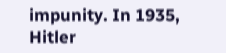impunity. In 1935, Hitler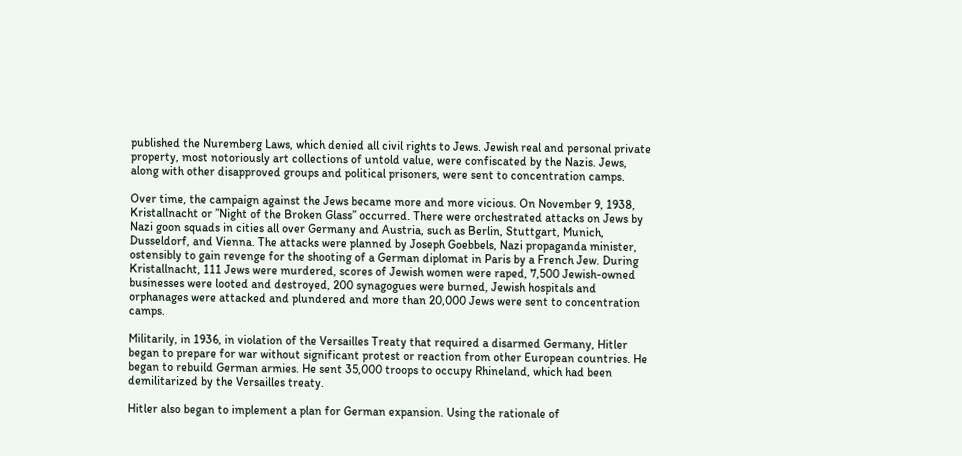published the Nuremberg Laws, which denied all civil rights to Jews. Jewish real and personal private property, most notoriously art collections of untold value, were confiscated by the Nazis. Jews, along with other disapproved groups and political prisoners, were sent to concentration camps.

Over time, the campaign against the Jews became more and more vicious. On November 9, 1938, Kristallnacht or ”Night of the Broken Glass” occurred. There were orchestrated attacks on Jews by Nazi goon squads in cities all over Germany and Austria, such as Berlin, Stuttgart, Munich, Dusseldorf, and Vienna. The attacks were planned by Joseph Goebbels, Nazi propaganda minister, ostensibly to gain revenge for the shooting of a German diplomat in Paris by a French Jew. During Kristallnacht, 111 Jews were murdered, scores of Jewish women were raped, 7,500 Jewish-owned businesses were looted and destroyed, 200 synagogues were burned, Jewish hospitals and orphanages were attacked and plundered and more than 20,000 Jews were sent to concentration camps.

Militarily, in 1936, in violation of the Versailles Treaty that required a disarmed Germany, Hitler began to prepare for war without significant protest or reaction from other European countries. He began to rebuild German armies. He sent 35,000 troops to occupy Rhineland, which had been demilitarized by the Versailles treaty.

Hitler also began to implement a plan for German expansion. Using the rationale of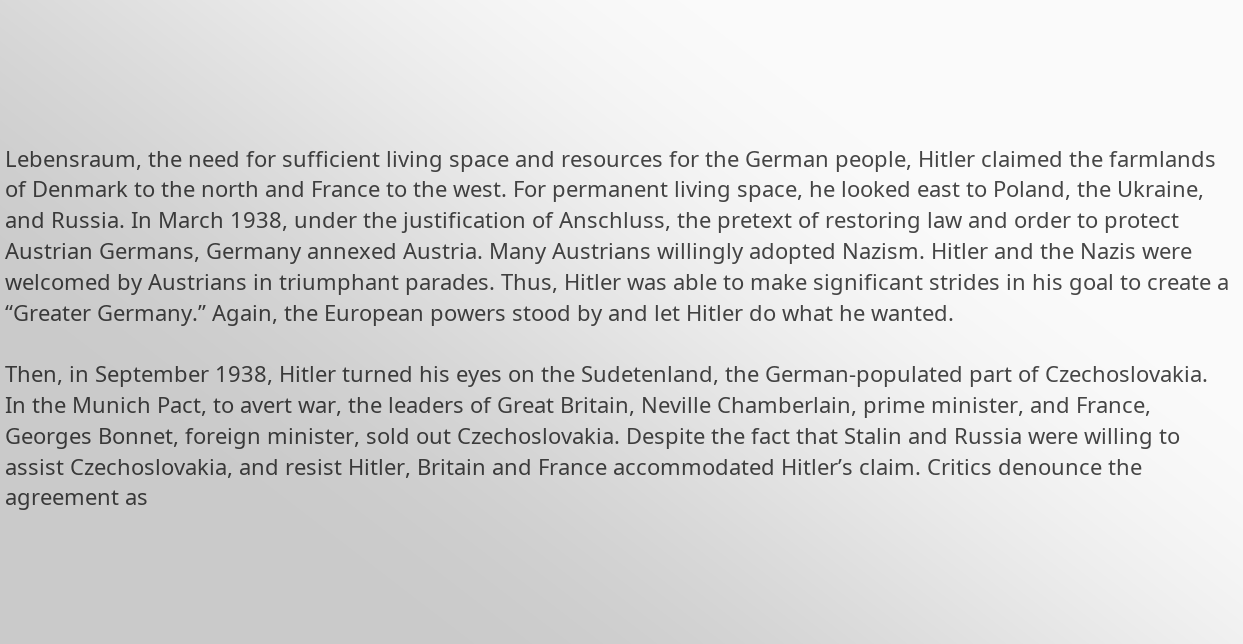Lebensraum, the need for sufficient living space and resources for the German people, Hitler claimed the farmlands of Denmark to the north and France to the west. For permanent living space, he looked east to Poland, the Ukraine, and Russia. In March 1938, under the justification of Anschluss, the pretext of restoring law and order to protect Austrian Germans, Germany annexed Austria. Many Austrians willingly adopted Nazism. Hitler and the Nazis were welcomed by Austrians in triumphant parades. Thus, Hitler was able to make significant strides in his goal to create a “Greater Germany.” Again, the European powers stood by and let Hitler do what he wanted.

Then, in September 1938, Hitler turned his eyes on the Sudetenland, the German-populated part of Czechoslovakia. In the Munich Pact, to avert war, the leaders of Great Britain, Neville Chamberlain, prime minister, and France, Georges Bonnet, foreign minister, sold out Czechoslovakia. Despite the fact that Stalin and Russia were willing to assist Czechoslovakia, and resist Hitler, Britain and France accommodated Hitler’s claim. Critics denounce the agreement as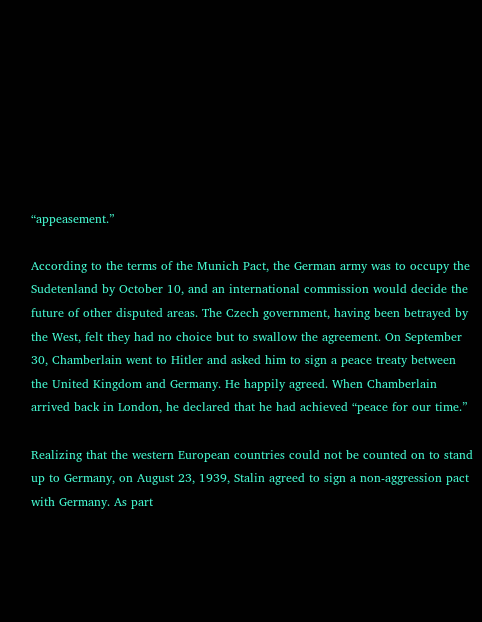“appeasement.”

According to the terms of the Munich Pact, the German army was to occupy the Sudetenland by October 10, and an international commission would decide the future of other disputed areas. The Czech government, having been betrayed by the West, felt they had no choice but to swallow the agreement. On September 30, Chamberlain went to Hitler and asked him to sign a peace treaty between the United Kingdom and Germany. He happily agreed. When Chamberlain arrived back in London, he declared that he had achieved “peace for our time.”

Realizing that the western European countries could not be counted on to stand up to Germany, on August 23, 1939, Stalin agreed to sign a non-aggression pact with Germany. As part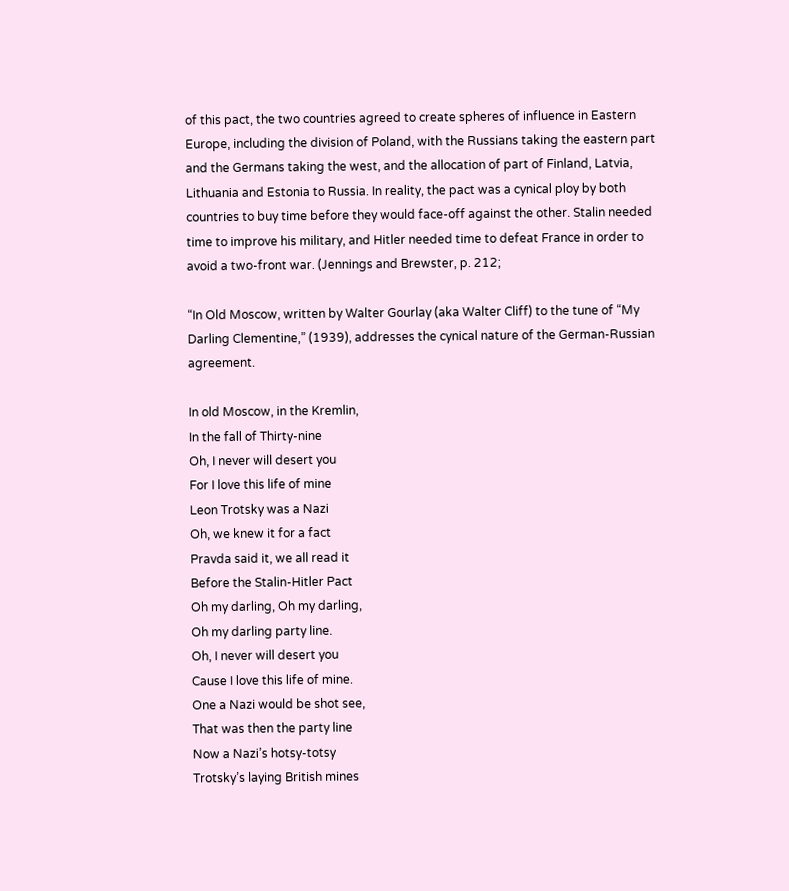of this pact, the two countries agreed to create spheres of influence in Eastern Europe, including the division of Poland, with the Russians taking the eastern part and the Germans taking the west, and the allocation of part of Finland, Latvia, Lithuania and Estonia to Russia. In reality, the pact was a cynical ploy by both countries to buy time before they would face-off against the other. Stalin needed time to improve his military, and Hitler needed time to defeat France in order to avoid a two-front war. (Jennings and Brewster, p. 212;

“In Old Moscow, written by Walter Gourlay (aka Walter Cliff) to the tune of “My Darling Clementine,” (1939), addresses the cynical nature of the German-Russian agreement.

In old Moscow, in the Kremlin,
In the fall of Thirty-nine
Oh, I never will desert you
For I love this life of mine
Leon Trotsky was a Nazi
Oh, we knew it for a fact
Pravda said it, we all read it
Before the Stalin-Hitler Pact
Oh my darling, Oh my darling,
Oh my darling party line.
Oh, I never will desert you
Cause I love this life of mine.
One a Nazi would be shot see,
That was then the party line
Now a Nazi’s hotsy-totsy
Trotsky’s laying British mines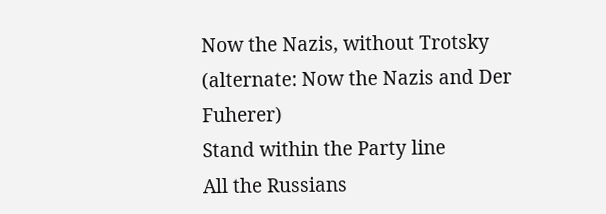Now the Nazis, without Trotsky (alternate: Now the Nazis and Der Fuherer)
Stand within the Party line
All the Russians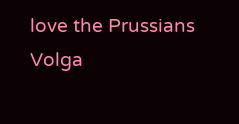love the Prussians
Volga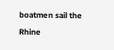boatmen sail the Rhine